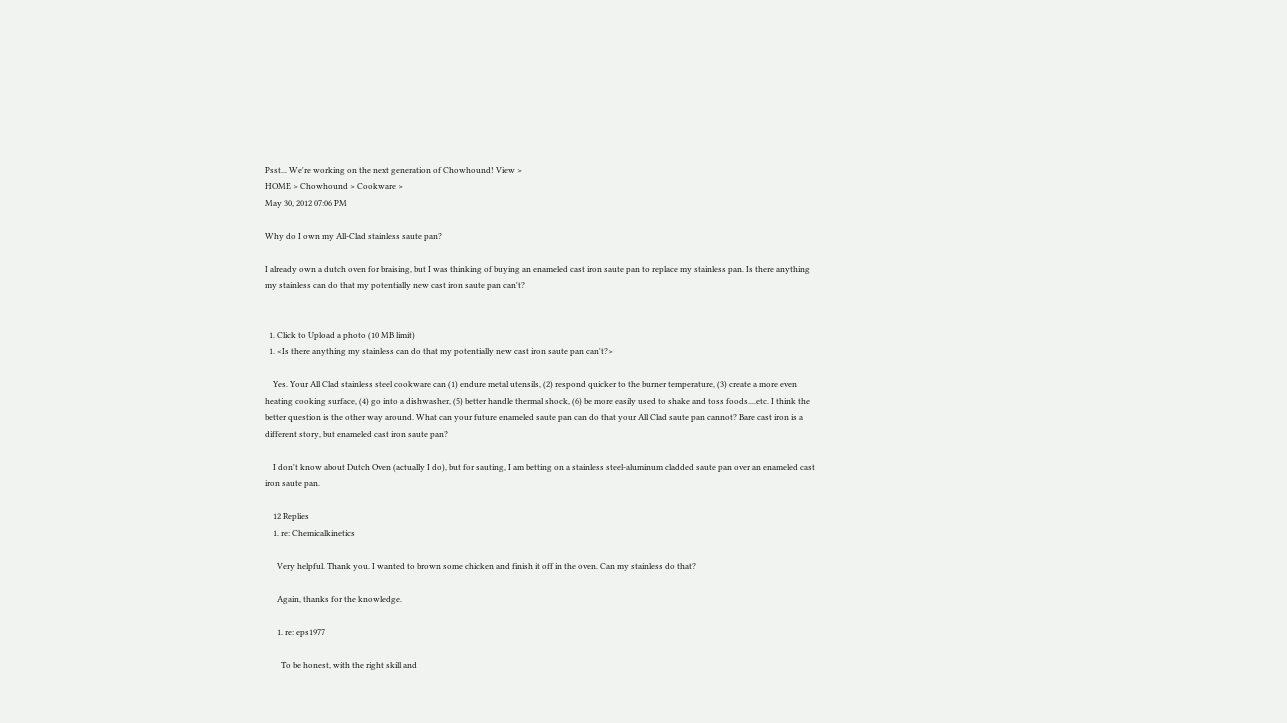Psst... We're working on the next generation of Chowhound! View >
HOME > Chowhound > Cookware >
May 30, 2012 07:06 PM

Why do I own my All-Clad stainless saute pan?

I already own a dutch oven for braising, but I was thinking of buying an enameled cast iron saute pan to replace my stainless pan. Is there anything my stainless can do that my potentially new cast iron saute pan can't?


  1. Click to Upload a photo (10 MB limit)
  1. <Is there anything my stainless can do that my potentially new cast iron saute pan can't?>

    Yes. Your All Clad stainless steel cookware can (1) endure metal utensils, (2) respond quicker to the burner temperature, (3) create a more even heating cooking surface, (4) go into a dishwasher, (5) better handle thermal shock, (6) be more easily used to shake and toss foods....etc. I think the better question is the other way around. What can your future enameled saute pan can do that your All Clad saute pan cannot? Bare cast iron is a different story, but enameled cast iron saute pan?

    I don't know about Dutch Oven (actually I do), but for sauting, I am betting on a stainless steel-aluminum cladded saute pan over an enameled cast iron saute pan.

    12 Replies
    1. re: Chemicalkinetics

      Very helpful. Thank you. I wanted to brown some chicken and finish it off in the oven. Can my stainless do that?

      Again, thanks for the knowledge.

      1. re: eps1977

        To be honest, with the right skill and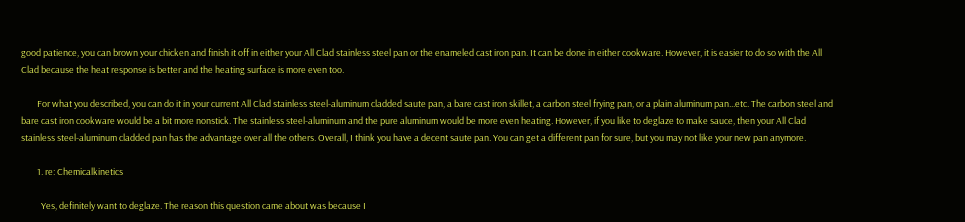good patience, you can brown your chicken and finish it off in either your All Clad stainless steel pan or the enameled cast iron pan. It can be done in either cookware. However, it is easier to do so with the All Clad because the heat response is better and the heating surface is more even too.

        For what you described, you can do it in your current All Clad stainless steel-aluminum cladded saute pan, a bare cast iron skillet, a carbon steel frying pan, or a plain aluminum pan...etc. The carbon steel and bare cast iron cookware would be a bit more nonstick. The stainless steel-aluminum and the pure aluminum would be more even heating. However, if you like to deglaze to make sauce, then your All Clad stainless steel-aluminum cladded pan has the advantage over all the others. Overall, I think you have a decent saute pan. You can get a different pan for sure, but you may not like your new pan anymore.

        1. re: Chemicalkinetics

          Yes, definitely want to deglaze. The reason this question came about was because I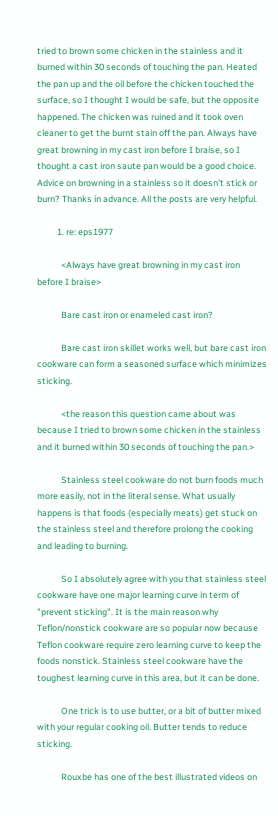tried to brown some chicken in the stainless and it burned within 30 seconds of touching the pan. Heated the pan up and the oil before the chicken touched the surface, so I thought I would be safe, but the opposite happened. The chicken was ruined and it took oven cleaner to get the burnt stain off the pan. Always have great browning in my cast iron before I braise, so I thought a cast iron saute pan would be a good choice. Advice on browning in a stainless so it doesn't stick or burn? Thanks in advance. All the posts are very helpful.

          1. re: eps1977

            <Always have great browning in my cast iron before I braise>

            Bare cast iron or enameled cast iron?

            Bare cast iron skillet works well, but bare cast iron cookware can form a seasoned surface which minimizes sticking.

            <the reason this question came about was because I tried to brown some chicken in the stainless and it burned within 30 seconds of touching the pan.>

            Stainless steel cookware do not burn foods much more easily, not in the literal sense. What usually happens is that foods (especially meats) get stuck on the stainless steel and therefore prolong the cooking and leading to burning.

            So I absolutely agree with you that stainless steel cookware have one major learning curve in term of "prevent sticking". It is the main reason why Teflon/nonstick cookware are so popular now because Teflon cookware require zero learning curve to keep the foods nonstick. Stainless steel cookware have the toughest learning curve in this area, but it can be done.

            One trick is to use butter, or a bit of butter mixed with your regular cooking oil. Butter tends to reduce sticking.

            Rouxbe has one of the best illustrated videos on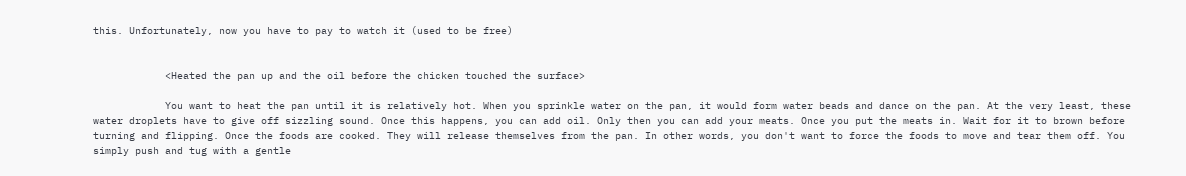this. Unfortunately, now you have to pay to watch it (used to be free)


            <Heated the pan up and the oil before the chicken touched the surface>

            You want to heat the pan until it is relatively hot. When you sprinkle water on the pan, it would form water beads and dance on the pan. At the very least, these water droplets have to give off sizzling sound. Once this happens, you can add oil. Only then you can add your meats. Once you put the meats in. Wait for it to brown before turning and flipping. Once the foods are cooked. They will release themselves from the pan. In other words, you don't want to force the foods to move and tear them off. You simply push and tug with a gentle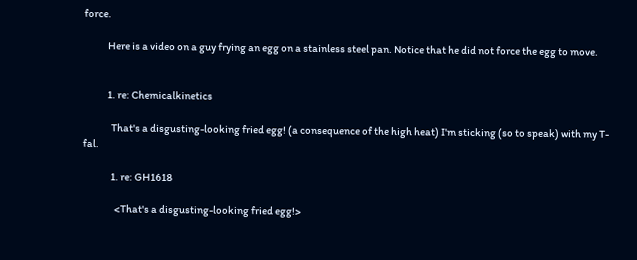force.

            Here is a video on a guy frying an egg on a stainless steel pan. Notice that he did not force the egg to move.


            1. re: Chemicalkinetics

              That's a disgusting-looking fried egg! (a consequence of the high heat) I'm sticking (so to speak) with my T-fal.

              1. re: GH1618

                <That's a disgusting-looking fried egg!>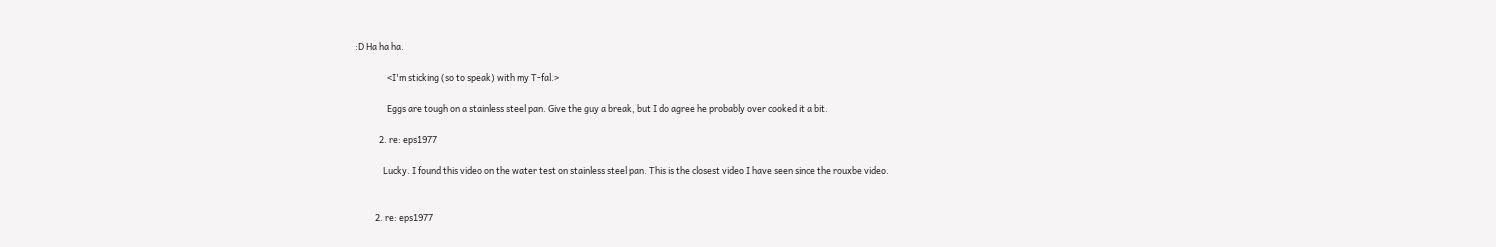:D Ha ha ha.

                <I'm sticking (so to speak) with my T-fal.>

                Eggs are tough on a stainless steel pan. Give the guy a break, but I do agree he probably over cooked it a bit.

            2. re: eps1977

              Lucky. I found this video on the water test on stainless steel pan. This is the closest video I have seen since the rouxbe video.


          2. re: eps1977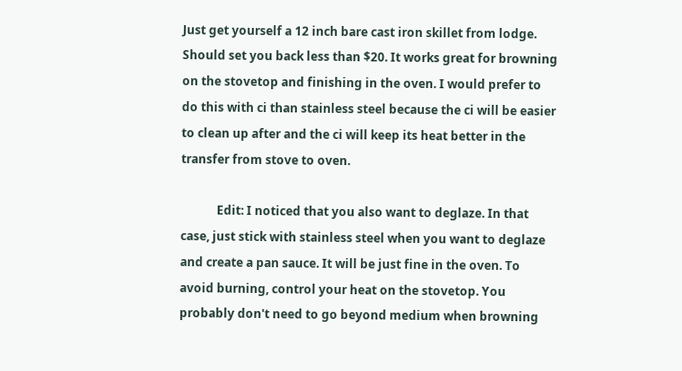Just get yourself a 12 inch bare cast iron skillet from lodge. Should set you back less than $20. It works great for browning on the stovetop and finishing in the oven. I would prefer to do this with ci than stainless steel because the ci will be easier to clean up after and the ci will keep its heat better in the transfer from stove to oven.

            Edit: I noticed that you also want to deglaze. In that case, just stick with stainless steel when you want to deglaze and create a pan sauce. It will be just fine in the oven. To avoid burning, control your heat on the stovetop. You probably don't need to go beyond medium when browning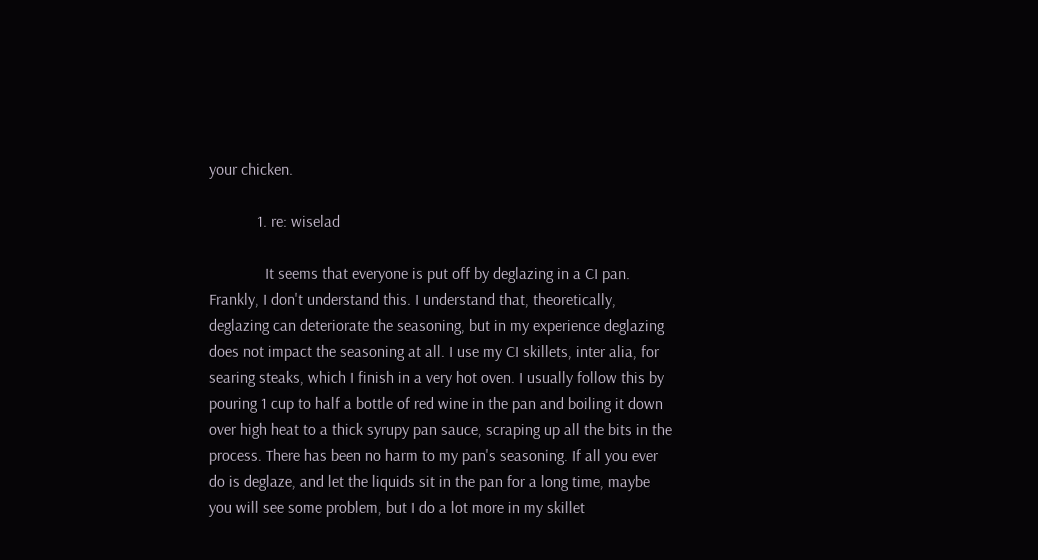your chicken.

            1. re: wiselad

              It seems that everyone is put off by deglazing in a CI pan. Frankly, I don't understand this. I understand that, theoretically, deglazing can deteriorate the seasoning, but in my experience deglazing does not impact the seasoning at all. I use my CI skillets, inter alia, for searing steaks, which I finish in a very hot oven. I usually follow this by pouring 1 cup to half a bottle of red wine in the pan and boiling it down over high heat to a thick syrupy pan sauce, scraping up all the bits in the process. There has been no harm to my pan's seasoning. If all you ever do is deglaze, and let the liquids sit in the pan for a long time, maybe you will see some problem, but I do a lot more in my skillet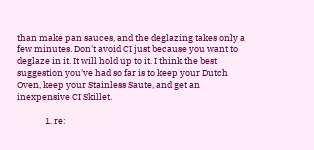than make pan sauces, and the deglazing takes only a few minutes. Don't avoid CI just because you want to deglaze in it. It will hold up to it. I think the best suggestion you've had so far is to keep your Dutch Oven, keep your Stainless Saute, and get an inexpensive CI Skillet.

              1. re: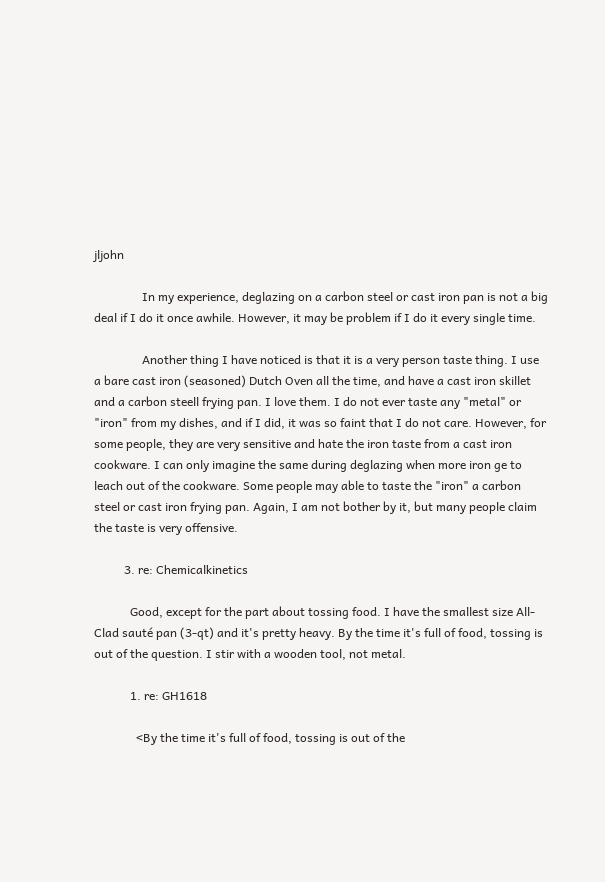jljohn

                In my experience, deglazing on a carbon steel or cast iron pan is not a big deal if I do it once awhile. However, it may be problem if I do it every single time.

                Another thing I have noticed is that it is a very person taste thing. I use a bare cast iron (seasoned) Dutch Oven all the time, and have a cast iron skillet and a carbon steell frying pan. I love them. I do not ever taste any "metal" or "iron" from my dishes, and if I did, it was so faint that I do not care. However, for some people, they are very sensitive and hate the iron taste from a cast iron cookware. I can only imagine the same during deglazing when more iron ge to leach out of the cookware. Some people may able to taste the "iron" a carbon steel or cast iron frying pan. Again, I am not bother by it, but many people claim the taste is very offensive.

          3. re: Chemicalkinetics

            Good, except for the part about tossing food. I have the smallest size All-Clad sauté pan (3-qt) and it's pretty heavy. By the time it's full of food, tossing is out of the question. I stir with a wooden tool, not metal.

            1. re: GH1618

              <By the time it's full of food, tossing is out of the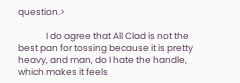question.>

              I do agree that All Clad is not the best pan for tossing because it is pretty heavy, and man, do I hate the handle, which makes it feels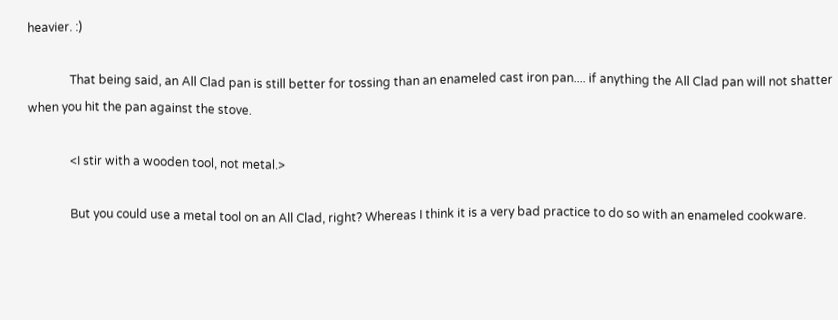heavier. :)

              That being said, an All Clad pan is still better for tossing than an enameled cast iron pan.... if anything the All Clad pan will not shatter when you hit the pan against the stove.

              <I stir with a wooden tool, not metal.>

              But you could use a metal tool on an All Clad, right? Whereas I think it is a very bad practice to do so with an enameled cookware.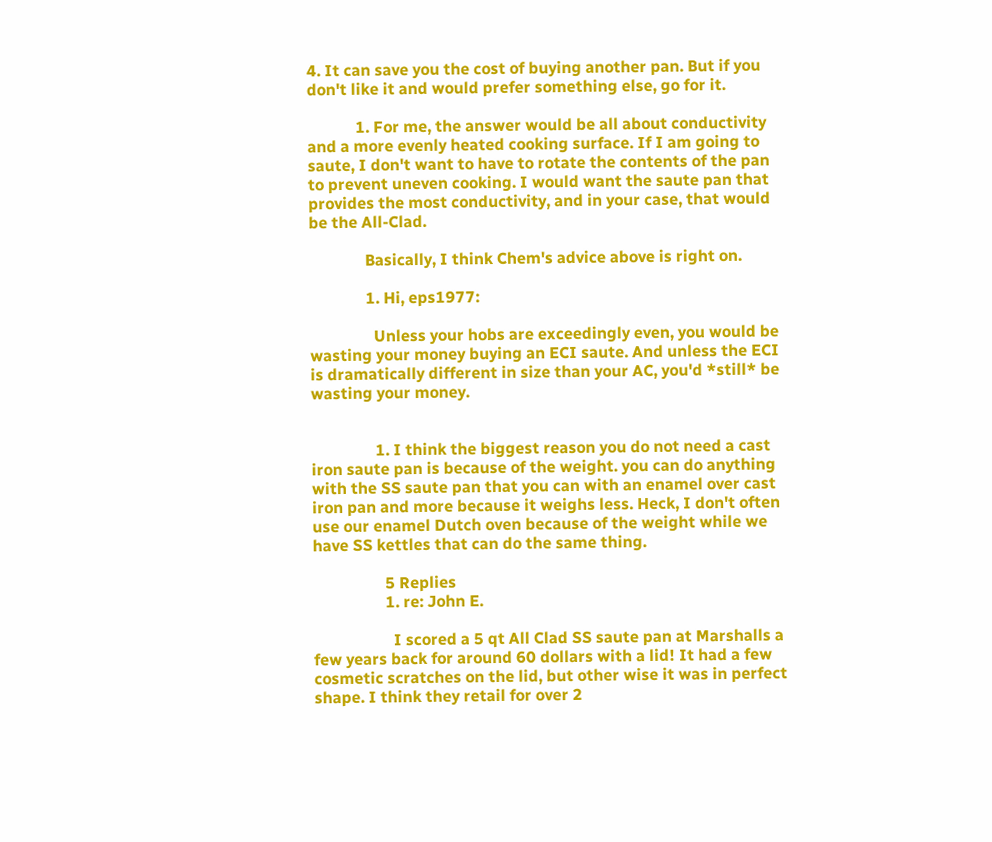4. It can save you the cost of buying another pan. But if you don't like it and would prefer something else, go for it.

            1. For me, the answer would be all about conductivity and a more evenly heated cooking surface. If I am going to saute, I don't want to have to rotate the contents of the pan to prevent uneven cooking. I would want the saute pan that provides the most conductivity, and in your case, that would be the All-Clad.

              Basically, I think Chem's advice above is right on.

              1. Hi, eps1977:

                Unless your hobs are exceedingly even, you would be wasting your money buying an ECI saute. And unless the ECI is dramatically different in size than your AC, you'd *still* be wasting your money.


                1. I think the biggest reason you do not need a cast iron saute pan is because of the weight. you can do anything with the SS saute pan that you can with an enamel over cast iron pan and more because it weighs less. Heck, I don't often use our enamel Dutch oven because of the weight while we have SS kettles that can do the same thing.

                  5 Replies
                  1. re: John E.

                    I scored a 5 qt All Clad SS saute pan at Marshalls a few years back for around 60 dollars with a lid! It had a few cosmetic scratches on the lid, but other wise it was in perfect shape. I think they retail for over 2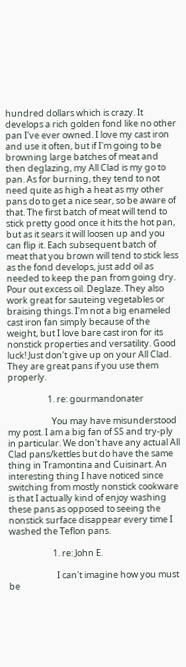hundred dollars which is crazy. It develops a rich golden fond like no other pan I've ever owned. I love my cast iron and use it often, but if I'm going to be browning large batches of meat and then deglazing, my All Clad is my go to pan. As for burning, they tend to not need quite as high a heat as my other pans do to get a nice sear, so be aware of that. The first batch of meat will tend to stick pretty good once it hits the hot pan, but as it sears it will loosen up and you can flip it. Each subsequent batch of meat that you brown will tend to stick less as the fond develops, just add oil as needed to keep the pan from going dry. Pour out excess oil. Deglaze. They also work great for sauteing vegetables or braising things. I'm not a big enameled cast iron fan simply because of the weight, but I love bare cast iron for its nonstick properties and versatility. Good luck! Just don't give up on your All Clad. They are great pans if you use them properly.

                    1. re: gourmandonater

                      You may have misunderstood my post. I am a big fan of SS and try-ply in particular. We don't have any actual All Clad pans/kettles but do have the same thing in Tramontina and Cuisinart. An interesting thing I have noticed since switching from mostly nonstick cookware is that I actually kind of enjoy washing these pans as opposed to seeing the nonstick surface disappear every time I washed the Teflon pans.

                      1. re: John E.

                        I can't imagine how you must be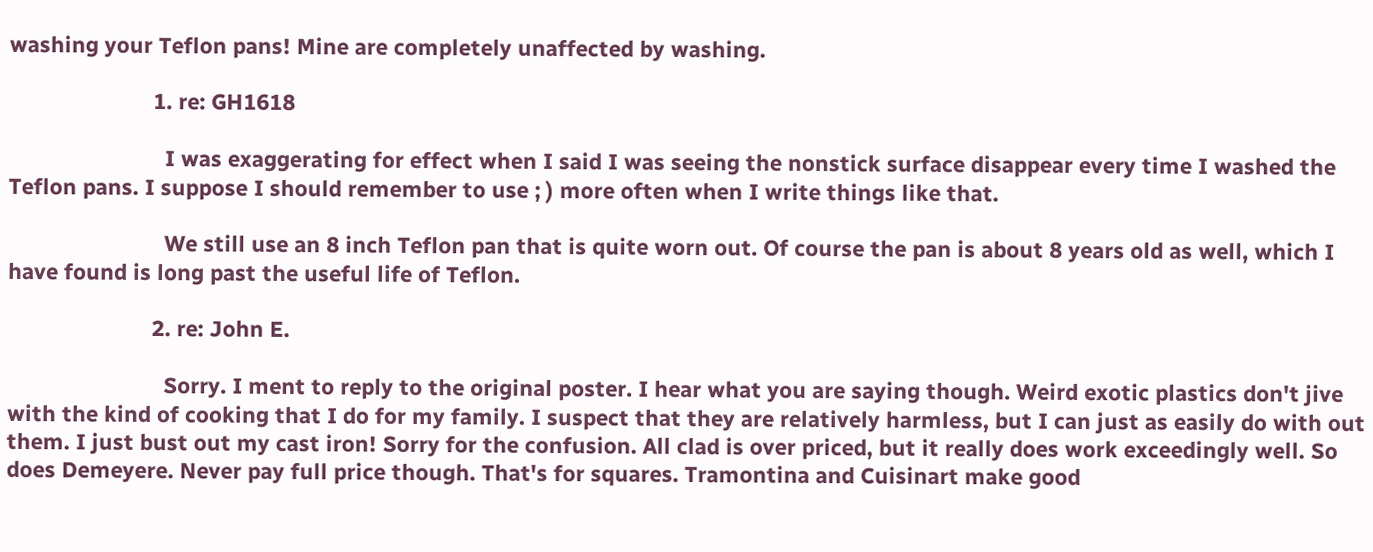washing your Teflon pans! Mine are completely unaffected by washing.

                        1. re: GH1618

                          I was exaggerating for effect when I said I was seeing the nonstick surface disappear every time I washed the Teflon pans. I suppose I should remember to use ; ) more often when I write things like that.

                          We still use an 8 inch Teflon pan that is quite worn out. Of course the pan is about 8 years old as well, which I have found is long past the useful life of Teflon.

                        2. re: John E.

                          Sorry. I ment to reply to the original poster. I hear what you are saying though. Weird exotic plastics don't jive with the kind of cooking that I do for my family. I suspect that they are relatively harmless, but I can just as easily do with out them. I just bust out my cast iron! Sorry for the confusion. All clad is over priced, but it really does work exceedingly well. So does Demeyere. Never pay full price though. That's for squares. Tramontina and Cuisinart make good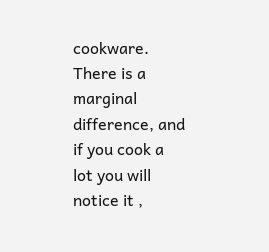cookware. There is a marginal difference, and if you cook a lot you will notice it ,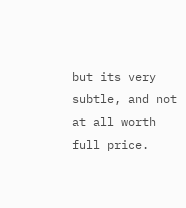but its very subtle, and not at all worth full price.